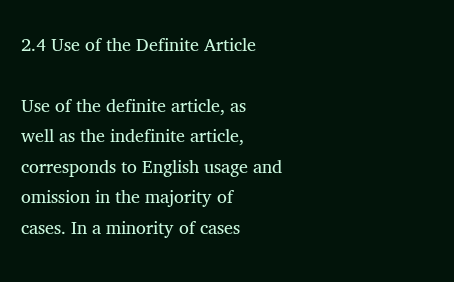2.4 Use of the Definite Article

Use of the definite article, as well as the indefinite article, corresponds to English usage and omission in the majority of cases. In a minority of cases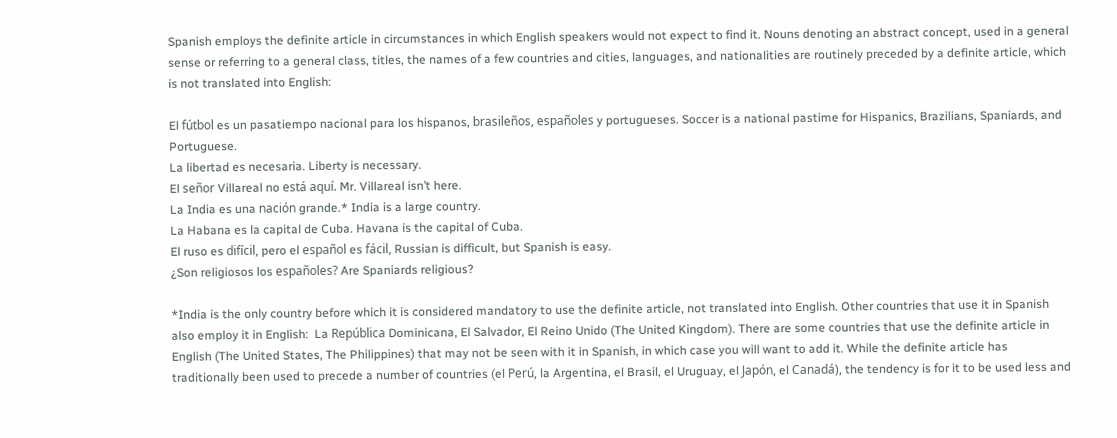Spanish employs the definite article in circumstances in which English speakers would not expect to find it. Nouns denoting an abstract concept, used in a general sense or referring to a general class, titles, the names of a few countries and cities, languages, and nationalities are routinely preceded by a definite article, which is not translated into English:

El fútbol es un pasatiempo nacional para los hispanos, brasileños, españoles y portugueses. Soccer is a national pastime for Hispanics, Brazilians, Spaniards, and Portuguese.
La libertad es necesaria. Liberty is necessary.
El señor Villareal no está aquí. Mr. Villareal isn’t here.
La India es una nación grande.* India is a large country.
La Habana es la capital de Cuba. Havana is the capital of Cuba.
El ruso es difícil, pero el español es fácil, Russian is difficult, but Spanish is easy.
¿Son religiosos los españoles? Are Spaniards religious?

*India is the only country before which it is considered mandatory to use the definite article, not translated into English. Other countries that use it in Spanish also employ it in English:  La República Dominicana, El Salvador, El Reino Unido (The United Kingdom). There are some countries that use the definite article in English (The United States, The Philippines) that may not be seen with it in Spanish, in which case you will want to add it. While the definite article has traditionally been used to precede a number of countries (el Perú, la Argentina, el Brasil, el Uruguay, el Japón, el Canadá), the tendency is for it to be used less and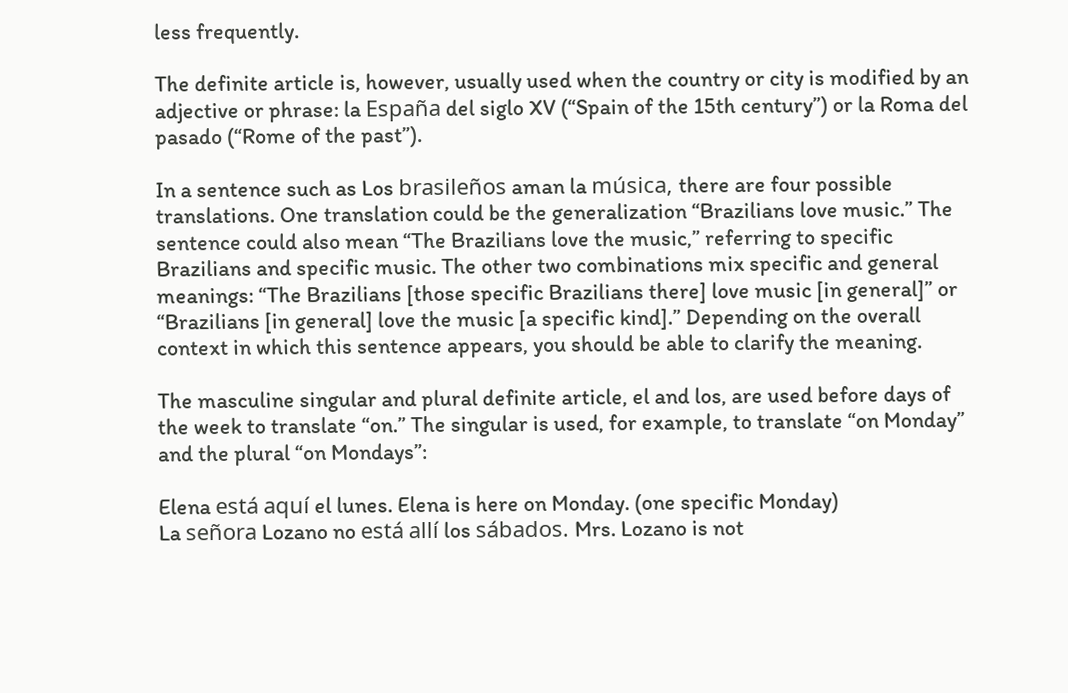less frequently.

The definite article is, however, usually used when the country or city is modified by an adjective or phrase: la España del siglo XV (“Spain of the 15th century”) or la Roma del pasado (“Rome of the past”).

In a sentence such as Los brasileños aman la música, there are four possible translations. One translation could be the generalization “Brazilians love music.” The sentence could also mean “The Brazilians love the music,” referring to specific Brazilians and specific music. The other two combinations mix specific and general meanings: “The Brazilians [those specific Brazilians there] love music [in general]” or “Brazilians [in general] love the music [a specific kind].” Depending on the overall context in which this sentence appears, you should be able to clarify the meaning.

The masculine singular and plural definite article, el and los, are used before days of the week to translate “on.” The singular is used, for example, to translate “on Monday” and the plural “on Mondays”:

Elena está aquí el lunes. Elena is here on Monday. (one specific Monday)
La señora Lozano no está allí los sábados. Mrs. Lozano is not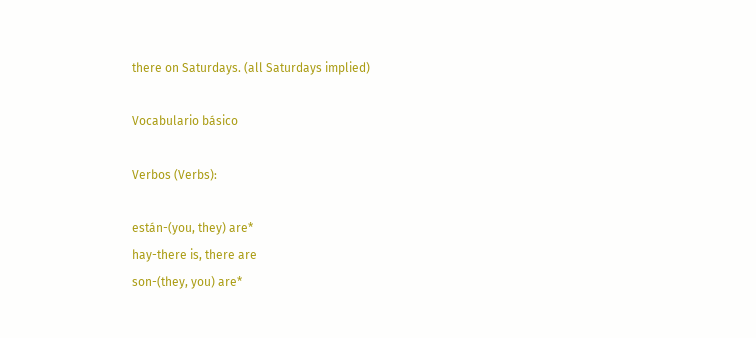there on Saturdays. (all Saturdays implied)

Vocabulario básico

Verbos (Verbs):

están-(you, they) are*
hay-there is, there are
son-(they, you) are*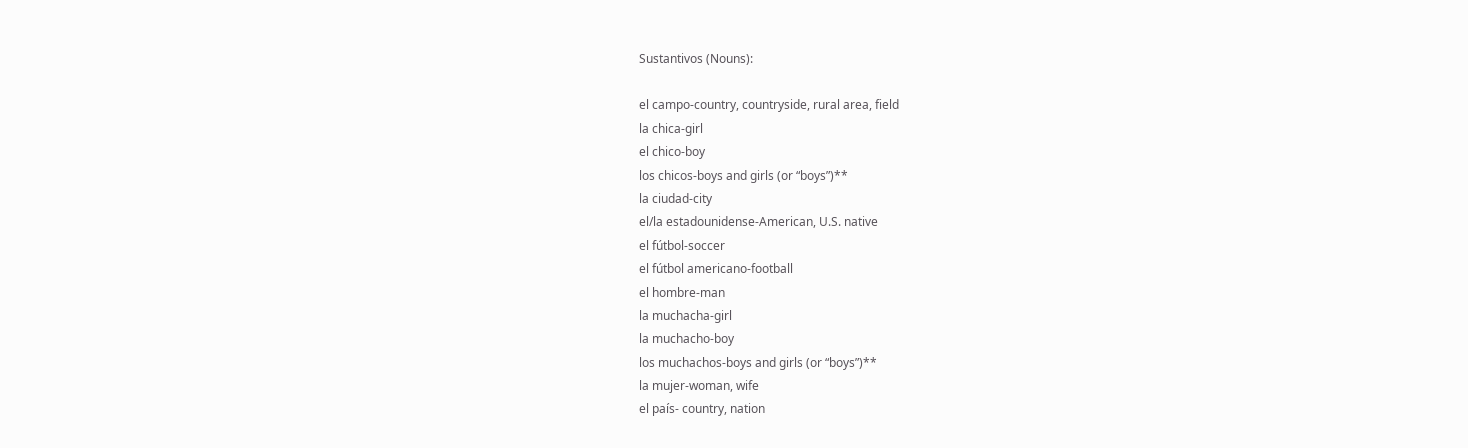Sustantivos (Nouns):

el campo-country, countryside, rural area, field
la chica-girl
el chico-boy
los chicos-boys and girls (or “boys”)**
la ciudad-city
el/la estadounidense-American, U.S. native
el fútbol-soccer
el fútbol americano-football
el hombre-man
la muchacha-girl
la muchacho-boy
los muchachos-boys and girls (or “boys”)**
la mujer-woman, wife
el país- country, nation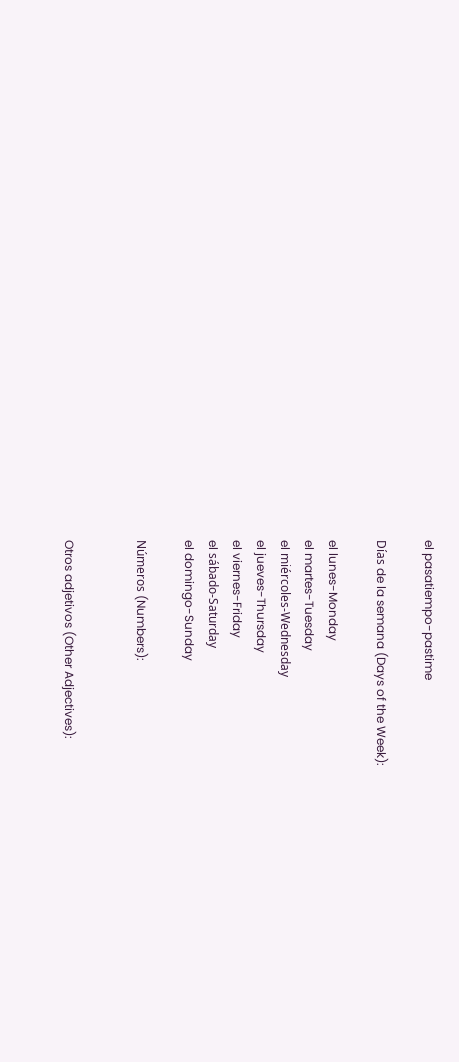el pasatiempo-pastime

Días de la semana (Days of the Week):

el lunes-Monday
el martes-Tuesday
el miércoles-Wednesday
el jueves-Thursday
el viernes-Friday
el sábado-Saturday
el domingo-Sunday

Números (Numbers):


Otros adjetivos (Other Adjectives):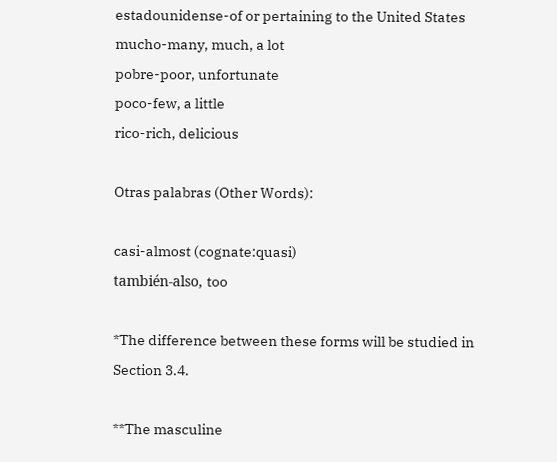estadounidense-of or pertaining to the United States
mucho-many, much, a lot
pobre-poor, unfortunate
poco-few, a little
rico-rich, delicious

Otras palabras (Other Words):

casi-almost (cognate:quasi)
también-also, too

*The difference between these forms will be studied in Section 3.4.

**The masculine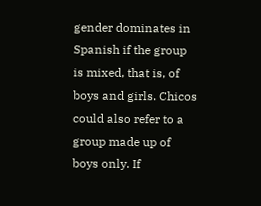gender dominates in Spanish if the group is mixed, that is, of boys and girls. Chicos could also refer to a group made up of boys only. If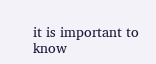it is important to know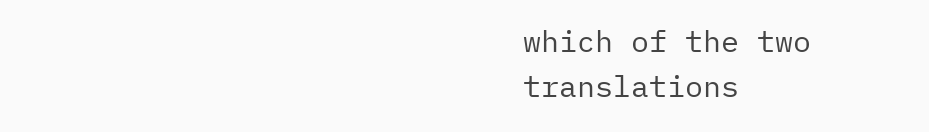which of the two translations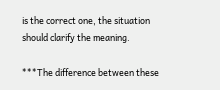is the correct one, the situation should clarify the meaning.

***The difference between these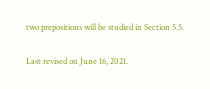two prepositions will be studied in Section 5.5.

Last revised on June 16, 2021.